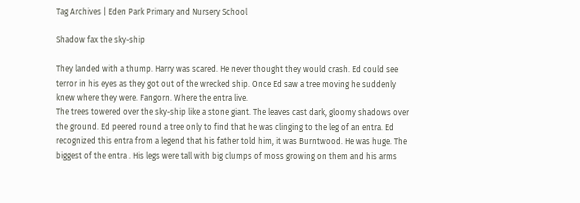Tag Archives | Eden Park Primary and Nursery School

Shadow fax the sky-ship

They landed with a thump. Harry was scared. He never thought they would crash. Ed could see terror in his eyes as they got out of the wrecked ship. Once Ed saw a tree moving he suddenly knew where they were. Fangorn. Where the entra live.
The trees towered over the sky-ship like a stone giant. The leaves cast dark, gloomy shadows over the ground. Ed peered round a tree only to find that he was clinging to the leg of an entra. Ed recognized this entra from a legend that his father told him, it was Burntwood. He was huge. The biggest of the entra . His legs were tall with big clumps of moss growing on them and his arms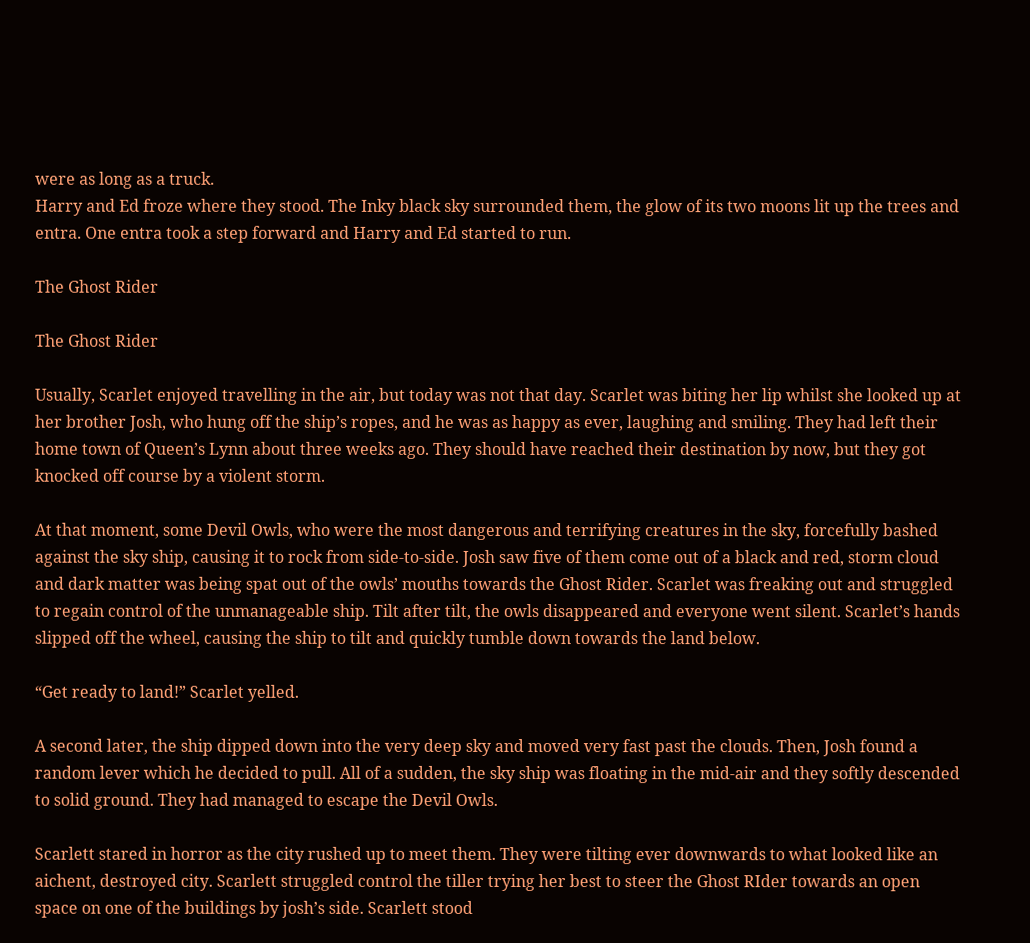were as long as a truck.
Harry and Ed froze where they stood. The Inky black sky surrounded them, the glow of its two moons lit up the trees and entra. One entra took a step forward and Harry and Ed started to run.

The Ghost Rider

The Ghost Rider

Usually, Scarlet enjoyed travelling in the air, but today was not that day. Scarlet was biting her lip whilst she looked up at her brother Josh, who hung off the ship’s ropes, and he was as happy as ever, laughing and smiling. They had left their home town of Queen’s Lynn about three weeks ago. They should have reached their destination by now, but they got knocked off course by a violent storm.

At that moment, some Devil Owls, who were the most dangerous and terrifying creatures in the sky, forcefully bashed against the sky ship, causing it to rock from side-to-side. Josh saw five of them come out of a black and red, storm cloud and dark matter was being spat out of the owls’ mouths towards the Ghost Rider. Scarlet was freaking out and struggled to regain control of the unmanageable ship. Tilt after tilt, the owls disappeared and everyone went silent. Scarlet’s hands slipped off the wheel, causing the ship to tilt and quickly tumble down towards the land below.

“Get ready to land!” Scarlet yelled.

A second later, the ship dipped down into the very deep sky and moved very fast past the clouds. Then, Josh found a random lever which he decided to pull. All of a sudden, the sky ship was floating in the mid-air and they softly descended to solid ground. They had managed to escape the Devil Owls.

Scarlett stared in horror as the city rushed up to meet them. They were tilting ever downwards to what looked like an aichent, destroyed city. Scarlett struggled control the tiller trying her best to steer the Ghost RIder towards an open space on one of the buildings by josh’s side. Scarlett stood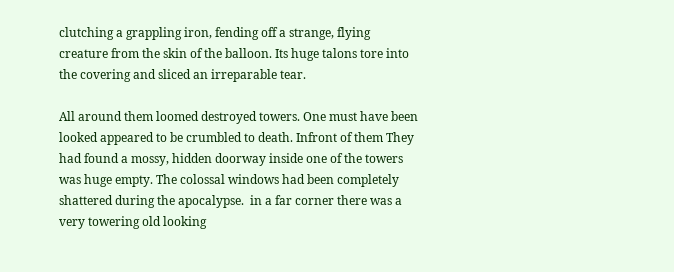clutching a grappling iron, fending off a strange, flying creature from the skin of the balloon. Its huge talons tore into the covering and sliced an irreparable tear.

All around them loomed destroyed towers. One must have been looked appeared to be crumbled to death. Infront of them They had found a mossy, hidden doorway inside one of the towers was huge empty. The colossal windows had been completely shattered during the apocalypse.  in a far corner there was a very towering old looking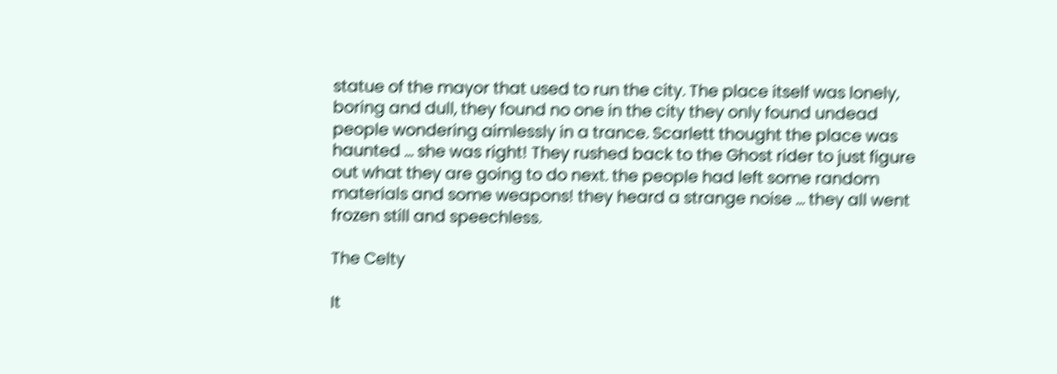statue of the mayor that used to run the city. The place itself was lonely, boring and dull, they found no one in the city they only found undead people wondering aimlessly in a trance. Scarlett thought the place was haunted … she was right! They rushed back to the Ghost rider to just figure out what they are going to do next. the people had left some random materials and some weapons! they heard a strange noise … they all went frozen still and speechless.

The Celty

It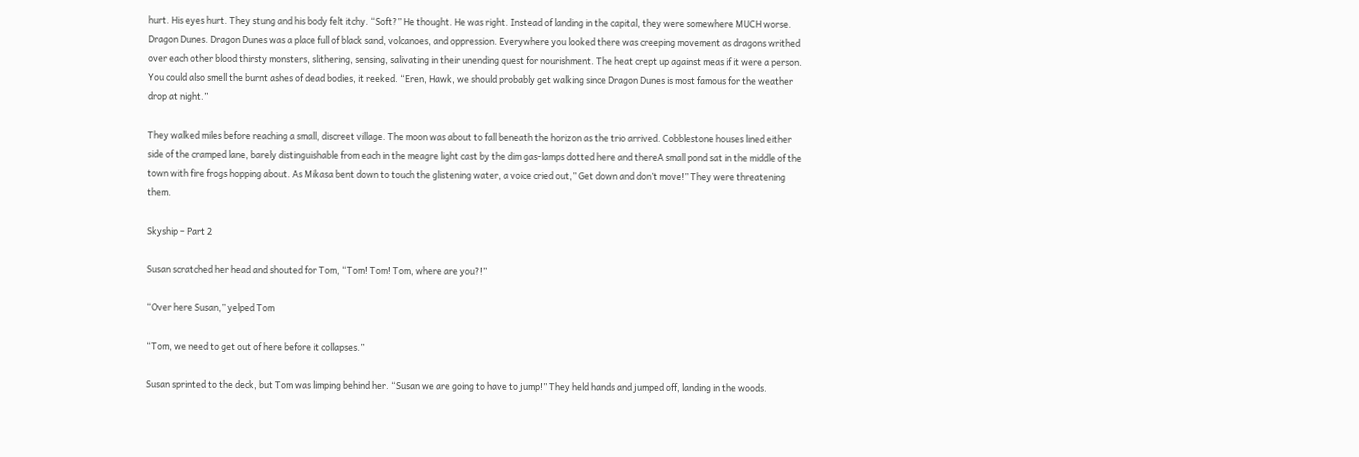hurt. His eyes hurt. They stung and his body felt itchy. “Soft?” He thought. He was right. Instead of landing in the capital, they were somewhere MUCH worse. Dragon Dunes. Dragon Dunes was a place full of black sand, volcanoes, and oppression. Everywhere you looked there was creeping movement as dragons writhed over each other blood thirsty monsters, slithering, sensing, salivating in their unending quest for nourishment. The heat crept up against meas if it were a person. You could also smell the burnt ashes of dead bodies, it reeked. “Eren, Hawk, we should probably get walking since Dragon Dunes is most famous for the weather drop at night.”

They walked miles before reaching a small, discreet village. The moon was about to fall beneath the horizon as the trio arrived. Cobblestone houses lined either side of the cramped lane, barely distinguishable from each in the meagre light cast by the dim gas-lamps dotted here and thereA small pond sat in the middle of the town with fire frogs hopping about. As Mikasa bent down to touch the glistening water, a voice cried out,” Get down and don’t move!” They were threatening them.

Skyship – Part 2

Susan scratched her head and shouted for Tom, “Tom! Tom! Tom, where are you?!”

“Over here Susan,” yelped Tom

“Tom, we need to get out of here before it collapses.”

Susan sprinted to the deck, but Tom was limping behind her. “Susan we are going to have to jump!” They held hands and jumped off, landing in the woods.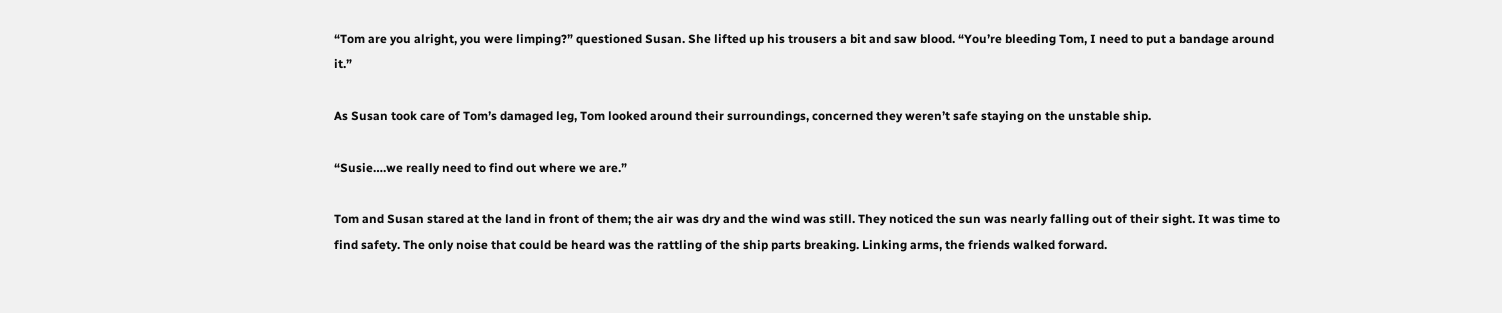“Tom are you alright, you were limping?” questioned Susan. She lifted up his trousers a bit and saw blood. “You’re bleeding Tom, I need to put a bandage around it.”

As Susan took care of Tom’s damaged leg, Tom looked around their surroundings, concerned they weren’t safe staying on the unstable ship.

“Susie….we really need to find out where we are.”

Tom and Susan stared at the land in front of them; the air was dry and the wind was still. They noticed the sun was nearly falling out of their sight. It was time to find safety. The only noise that could be heard was the rattling of the ship parts breaking. Linking arms, the friends walked forward.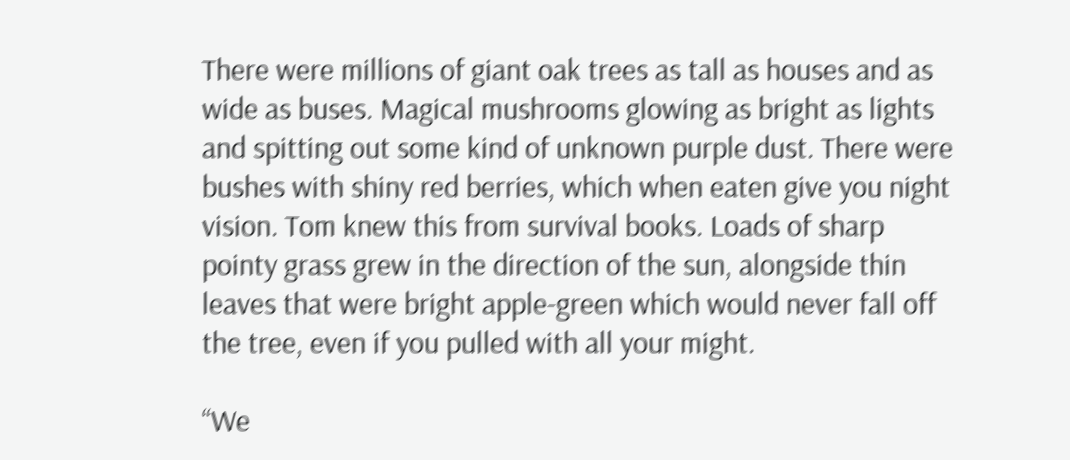There were millions of giant oak trees as tall as houses and as wide as buses. Magical mushrooms glowing as bright as lights and spitting out some kind of unknown purple dust. There were bushes with shiny red berries, which when eaten give you night vision. Tom knew this from survival books. Loads of sharp pointy grass grew in the direction of the sun, alongside thin leaves that were bright apple-green which would never fall off the tree, even if you pulled with all your might.

“We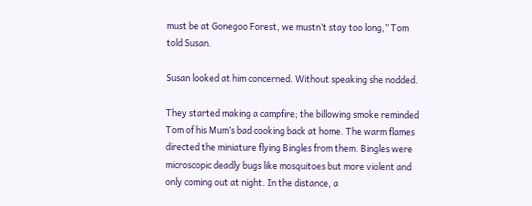must be at Gonegoo Forest, we mustn’t stay too long,” Tom told Susan.

Susan looked at him concerned. Without speaking she nodded.

They started making a campfire; the billowing smoke reminded Tom of his Mum’s bad cooking back at home. The warm flames directed the miniature flying Bingles from them. Bingles were microscopic deadly bugs like mosquitoes but more violent and only coming out at night. In the distance, a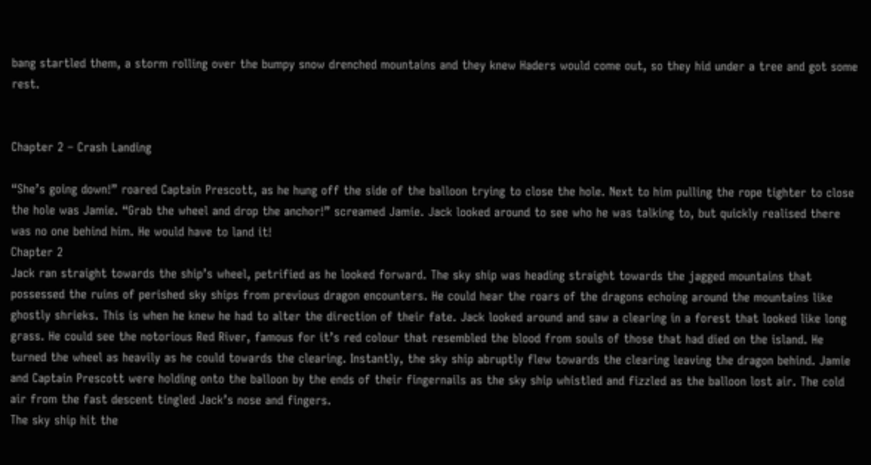bang startled them, a storm rolling over the bumpy snow drenched mountains and they knew Haders would come out, so they hid under a tree and got some rest.


Chapter 2 – Crash Landing

“She’s going down!” roared Captain Prescott, as he hung off the side of the balloon trying to close the hole. Next to him pulling the rope tighter to close the hole was Jamie. “Grab the wheel and drop the anchor!” screamed Jamie. Jack looked around to see who he was talking to, but quickly realised there was no one behind him. He would have to land it!
Chapter 2
Jack ran straight towards the ship’s wheel, petrified as he looked forward. The sky ship was heading straight towards the jagged mountains that possessed the ruins of perished sky ships from previous dragon encounters. He could hear the roars of the dragons echoing around the mountains like ghostly shrieks. This is when he knew he had to alter the direction of their fate. Jack looked around and saw a clearing in a forest that looked like long grass. He could see the notorious Red River, famous for it’s red colour that resembled the blood from souls of those that had died on the island. He turned the wheel as heavily as he could towards the clearing. Instantly, the sky ship abruptly flew towards the clearing leaving the dragon behind. Jamie and Captain Prescott were holding onto the balloon by the ends of their fingernails as the sky ship whistled and fizzled as the balloon lost air. The cold air from the fast descent tingled Jack’s nose and fingers.
The sky ship hit the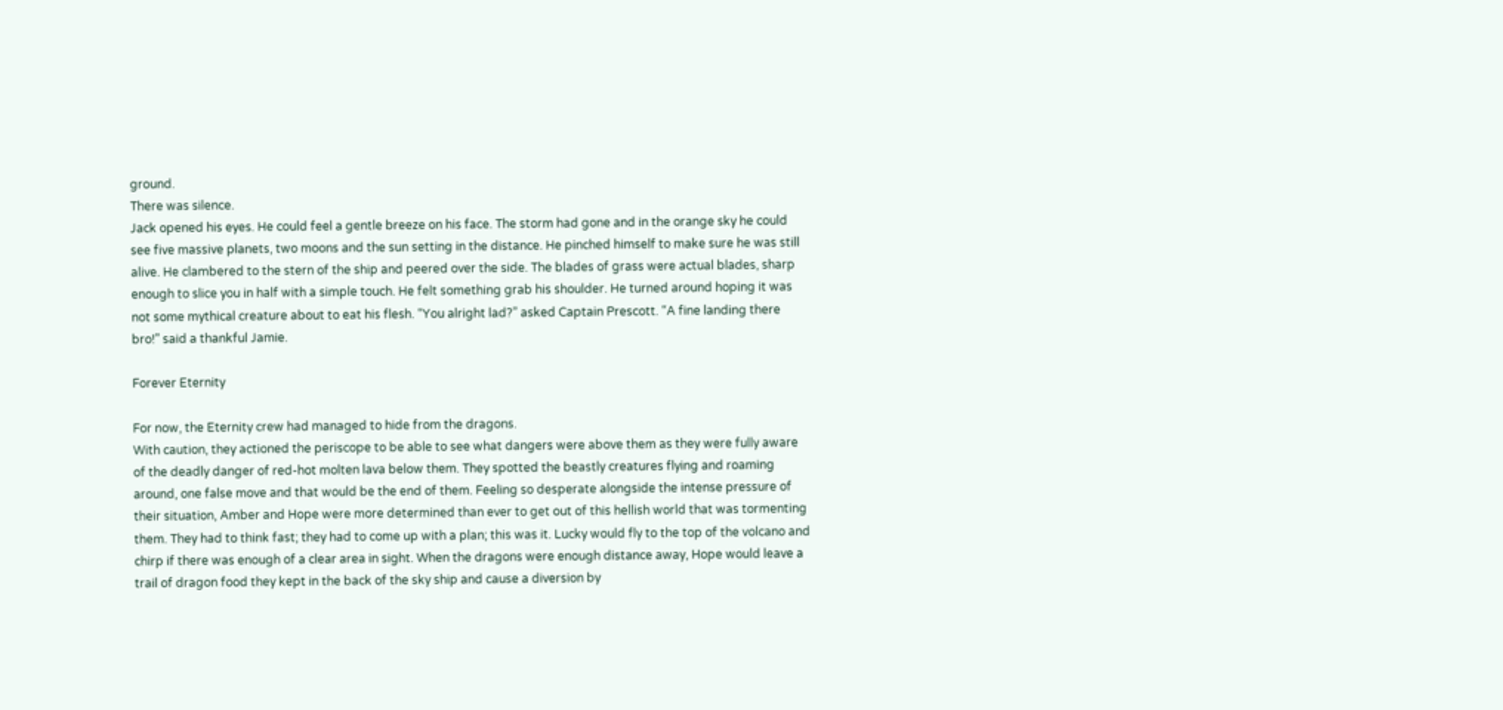ground.
There was silence.
Jack opened his eyes. He could feel a gentle breeze on his face. The storm had gone and in the orange sky he could see five massive planets, two moons and the sun setting in the distance. He pinched himself to make sure he was still alive. He clambered to the stern of the ship and peered over the side. The blades of grass were actual blades, sharp enough to slice you in half with a simple touch. He felt something grab his shoulder. He turned around hoping it was not some mythical creature about to eat his flesh. “You alright lad?” asked Captain Prescott. “A fine landing there bro!” said a thankful Jamie.

Forever Eternity

For now, the Eternity crew had managed to hide from the dragons.
With caution, they actioned the periscope to be able to see what dangers were above them as they were fully aware of the deadly danger of red-hot molten lava below them. They spotted the beastly creatures flying and roaming around, one false move and that would be the end of them. Feeling so desperate alongside the intense pressure of their situation, Amber and Hope were more determined than ever to get out of this hellish world that was tormenting them. They had to think fast; they had to come up with a plan; this was it. Lucky would fly to the top of the volcano and chirp if there was enough of a clear area in sight. When the dragons were enough distance away, Hope would leave a trail of dragon food they kept in the back of the sky ship and cause a diversion by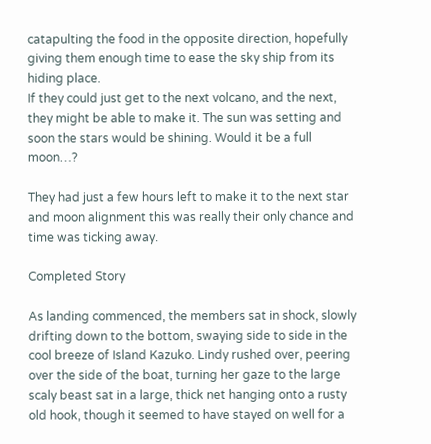catapulting the food in the opposite direction, hopefully giving them enough time to ease the sky ship from its hiding place.
If they could just get to the next volcano, and the next, they might be able to make it. The sun was setting and soon the stars would be shining. Would it be a full moon…?

They had just a few hours left to make it to the next star and moon alignment this was really their only chance and time was ticking away.

Completed Story

As landing commenced, the members sat in shock, slowly drifting down to the bottom, swaying side to side in the cool breeze of Island Kazuko. Lindy rushed over, peering over the side of the boat, turning her gaze to the large scaly beast sat in a large, thick net hanging onto a rusty old hook, though it seemed to have stayed on well for a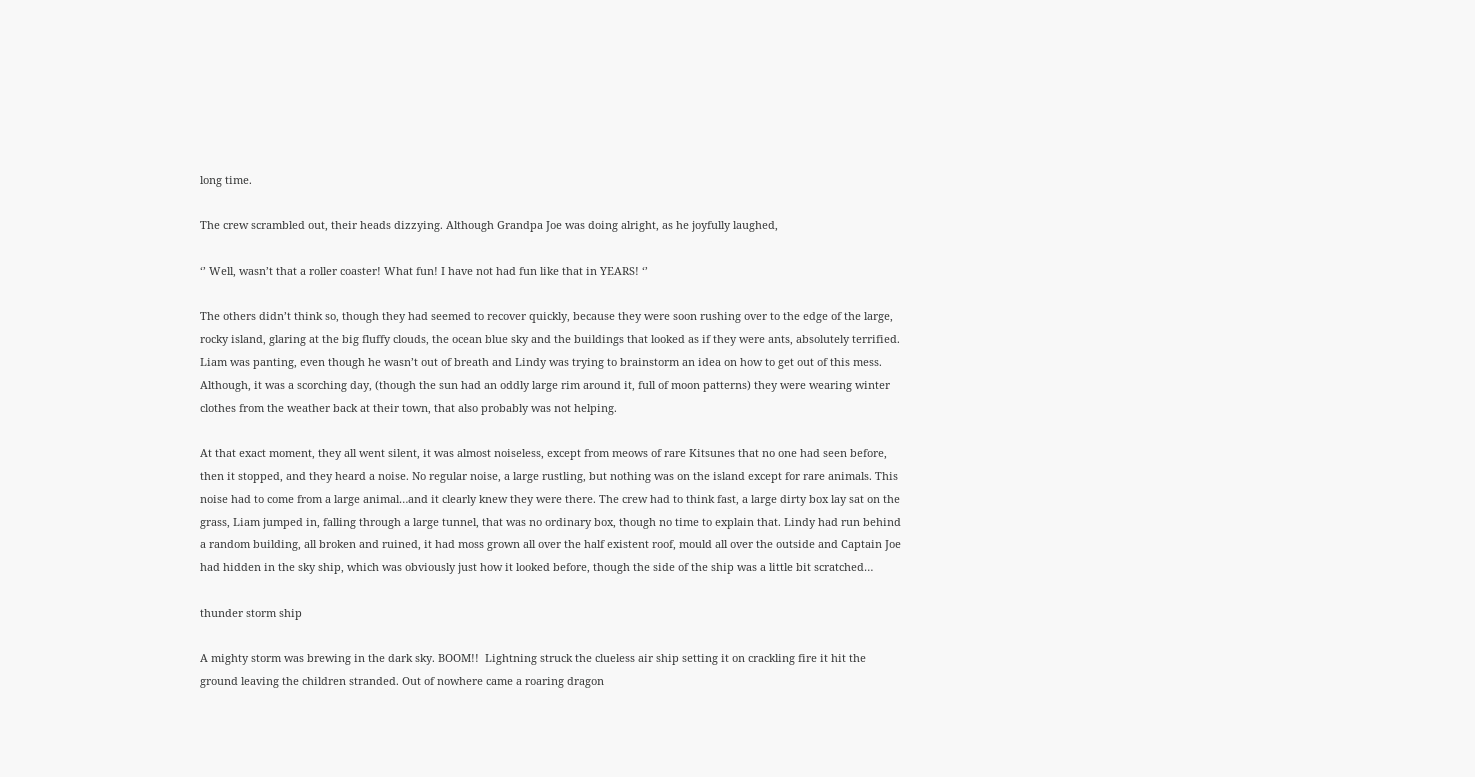long time.

The crew scrambled out, their heads dizzying. Although Grandpa Joe was doing alright, as he joyfully laughed,

‘’ Well, wasn’t that a roller coaster! What fun! I have not had fun like that in YEARS! ‘’

The others didn’t think so, though they had seemed to recover quickly, because they were soon rushing over to the edge of the large, rocky island, glaring at the big fluffy clouds, the ocean blue sky and the buildings that looked as if they were ants, absolutely terrified. Liam was panting, even though he wasn’t out of breath and Lindy was trying to brainstorm an idea on how to get out of this mess. Although, it was a scorching day, (though the sun had an oddly large rim around it, full of moon patterns) they were wearing winter clothes from the weather back at their town, that also probably was not helping.

At that exact moment, they all went silent, it was almost noiseless, except from meows of rare Kitsunes that no one had seen before, then it stopped, and they heard a noise. No regular noise, a large rustling, but nothing was on the island except for rare animals. This noise had to come from a large animal…and it clearly knew they were there. The crew had to think fast, a large dirty box lay sat on the grass, Liam jumped in, falling through a large tunnel, that was no ordinary box, though no time to explain that. Lindy had run behind a random building, all broken and ruined, it had moss grown all over the half existent roof, mould all over the outside and Captain Joe had hidden in the sky ship, which was obviously just how it looked before, though the side of the ship was a little bit scratched…

thunder storm ship

A mighty storm was brewing in the dark sky. BOOM!!  Lightning struck the clueless air ship setting it on crackling fire it hit the ground leaving the children stranded. Out of nowhere came a roaring dragon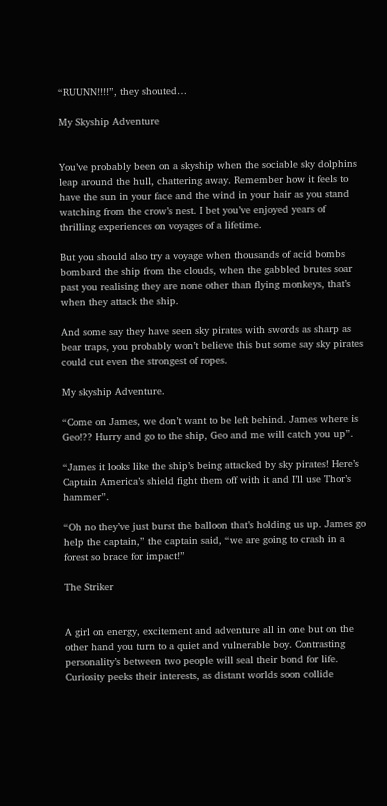“RUUNN!!!!”, they shouted…

My Skyship Adventure


You’ve probably been on a skyship when the sociable sky dolphins leap around the hull, chattering away. Remember how it feels to have the sun in your face and the wind in your hair as you stand watching from the crow’s nest. I bet you’ve enjoyed years of thrilling experiences on voyages of a lifetime.

But you should also try a voyage when thousands of acid bombs bombard the ship from the clouds, when the gabbled brutes soar past you realising they are none other than flying monkeys, that’s when they attack the ship.

And some say they have seen sky pirates with swords as sharp as bear traps, you probably won’t believe this but some say sky pirates could cut even the strongest of ropes.

My skyship Adventure.

“Come on James, we don’t want to be left behind. James where is Geo!?? Hurry and go to the ship, Geo and me will catch you up”.

“James it looks like the ship’s being attacked by sky pirates! Here’s Captain America’s shield fight them off with it and I’ll use Thor’s hammer”.

“Oh no they’ve just burst the balloon that’s holding us up. James go help the captain,” the captain said, “we are going to crash in a forest so brace for impact!”

The Striker


A girl on energy, excitement and adventure all in one but on the other hand you turn to a quiet and vulnerable boy. Contrasting personality’s between two people will seal their bond for life. Curiosity peeks their interests, as distant worlds soon collide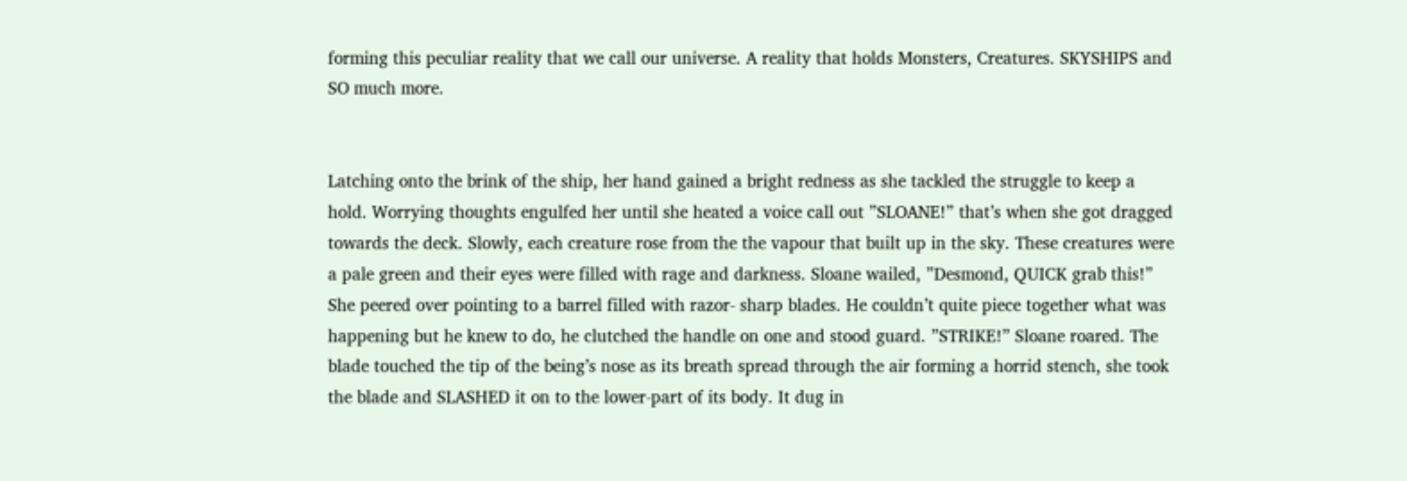forming this peculiar reality that we call our universe. A reality that holds Monsters, Creatures. SKYSHIPS and SO much more.


Latching onto the brink of the ship, her hand gained a bright redness as she tackled the struggle to keep a hold. Worrying thoughts engulfed her until she heated a voice call out ”SLOANE!” that’s when she got dragged towards the deck. Slowly, each creature rose from the the vapour that built up in the sky. These creatures were a pale green and their eyes were filled with rage and darkness. Sloane wailed, ”Desmond, QUICK grab this!” She peered over pointing to a barrel filled with razor- sharp blades. He couldn’t quite piece together what was happening but he knew to do, he clutched the handle on one and stood guard. ”STRIKE!” Sloane roared. The blade touched the tip of the being’s nose as its breath spread through the air forming a horrid stench, she took the blade and SLASHED it on to the lower-part of its body. It dug in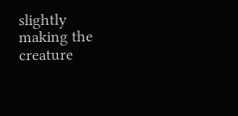slightly making the creature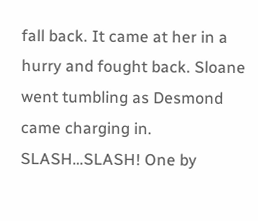fall back. It came at her in a hurry and fought back. Sloane went tumbling as Desmond came charging in. SLASH…SLASH! One by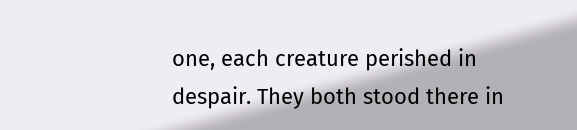one, each creature perished in despair. They both stood there in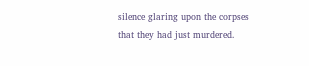silence glaring upon the corpses that they had just murdered.